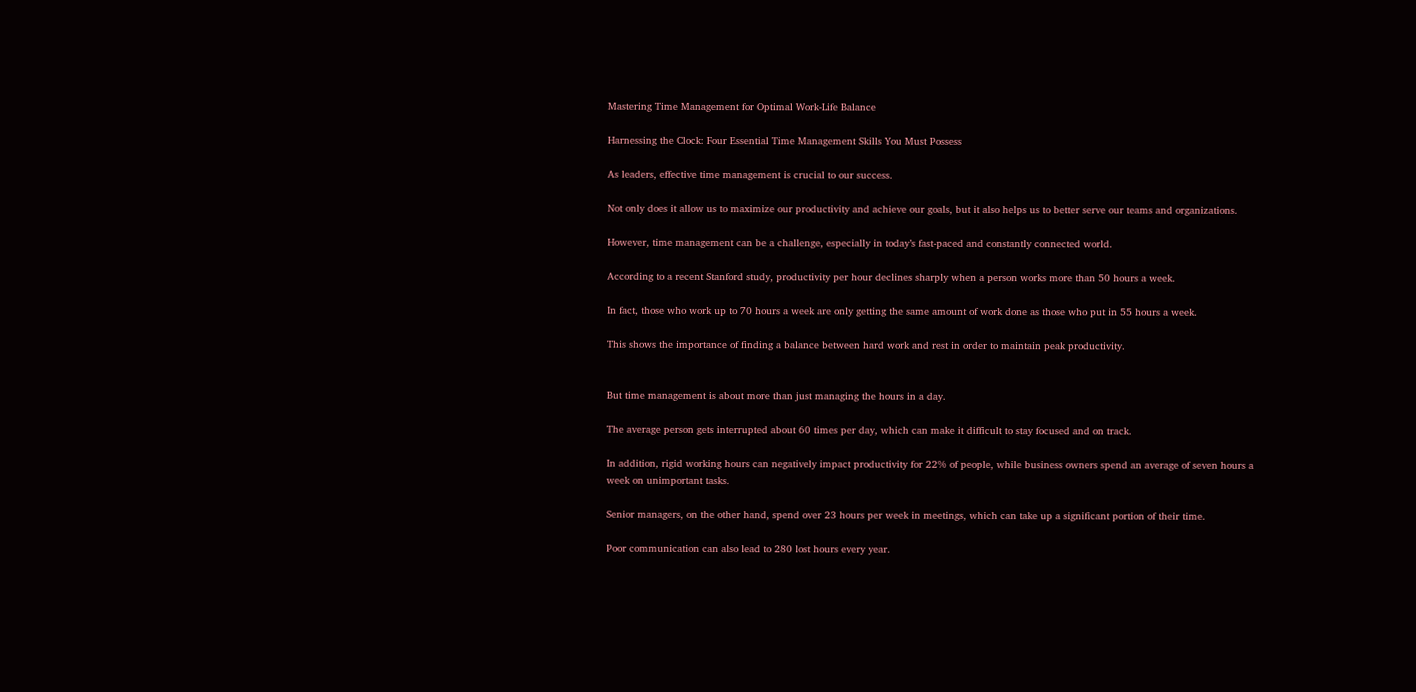Mastering Time Management for Optimal Work-Life Balance

Harnessing the Clock: Four Essential Time Management Skills You Must Possess

As leaders, effective time management is crucial to our success.

Not only does it allow us to maximize our productivity and achieve our goals, but it also helps us to better serve our teams and organizations.

However, time management can be a challenge, especially in today’s fast-paced and constantly connected world.

According to a recent Stanford study, productivity per hour declines sharply when a person works more than 50 hours a week.

In fact, those who work up to 70 hours a week are only getting the same amount of work done as those who put in 55 hours a week.

This shows the importance of finding a balance between hard work and rest in order to maintain peak productivity.


But time management is about more than just managing the hours in a day.

The average person gets interrupted about 60 times per day, which can make it difficult to stay focused and on track.

In addition, rigid working hours can negatively impact productivity for 22% of people, while business owners spend an average of seven hours a week on unimportant tasks.

Senior managers, on the other hand, spend over 23 hours per week in meetings, which can take up a significant portion of their time.

Poor communication can also lead to 280 lost hours every year.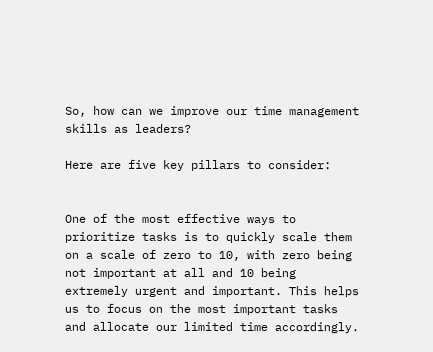So, how can we improve our time management skills as leaders?

Here are five key pillars to consider:


One of the most effective ways to prioritize tasks is to quickly scale them on a scale of zero to 10, with zero being not important at all and 10 being extremely urgent and important. This helps us to focus on the most important tasks and allocate our limited time accordingly.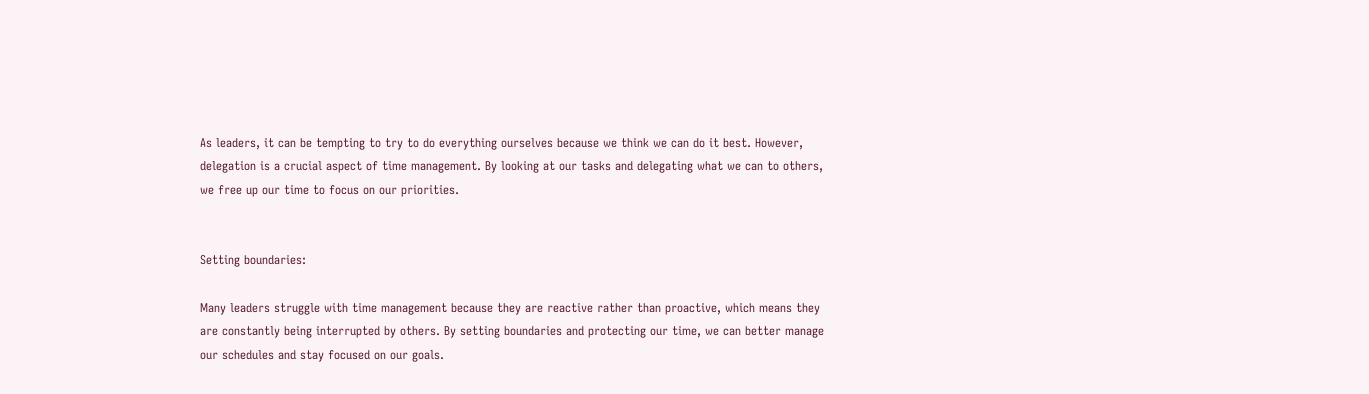As leaders, it can be tempting to try to do everything ourselves because we think we can do it best. However, delegation is a crucial aspect of time management. By looking at our tasks and delegating what we can to others, we free up our time to focus on our priorities.


Setting boundaries:

Many leaders struggle with time management because they are reactive rather than proactive, which means they are constantly being interrupted by others. By setting boundaries and protecting our time, we can better manage our schedules and stay focused on our goals.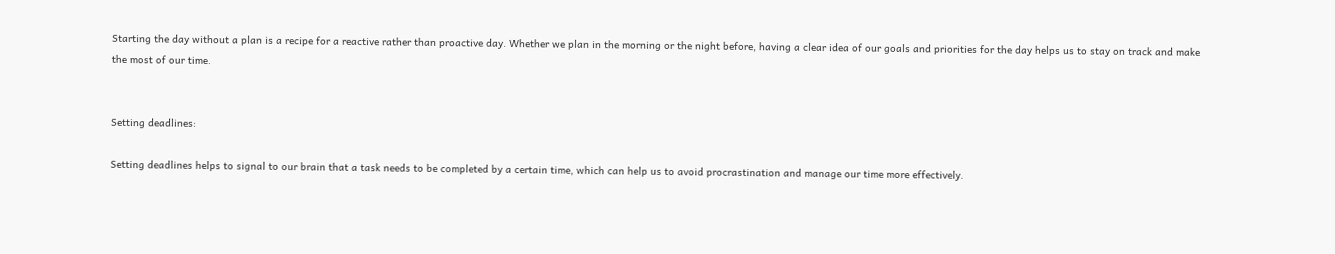Starting the day without a plan is a recipe for a reactive rather than proactive day. Whether we plan in the morning or the night before, having a clear idea of our goals and priorities for the day helps us to stay on track and make the most of our time.


Setting deadlines:

Setting deadlines helps to signal to our brain that a task needs to be completed by a certain time, which can help us to avoid procrastination and manage our time more effectively.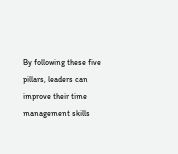By following these five pillars, leaders can improve their time management skills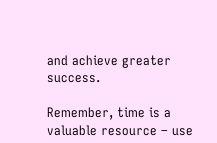and achieve greater success.

Remember, time is a valuable resource – use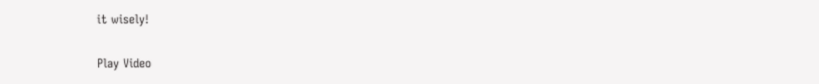it wisely!

Play Video